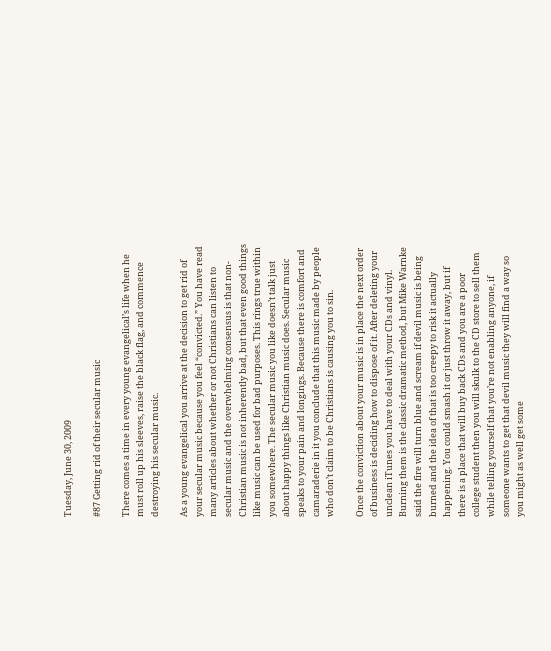Tuesday, June 30, 2009

#87 Getting rid of their secular music

There comes a time in every young evangelical’s life when he must roll up his sleeves, raise the black flag, and commence destroying his secular music.

As a young evangelical you arrive at the decision to get rid of your secular music because you feel “convicted.” You have read many articles about whether or not Christians can listen to secular music and the overwhelming consensus is that non-Christian music is not inherently bad, but that even good things like music can be used for bad purposes. This rings true within you somewhere. The secular music you like doesn’t talk just about happy things like Christian music does. Secular music speaks to your pain and longings. Because there is comfort and camaraderie in it you conclude that this music made by people who don’t claim to be Christians is causing you to sin.

Once the conviction about your music is in place the next order of business is deciding how to dispose of it. After deleting your unclean iTunes you have to deal with your CDs and vinyl. Burning them is the classic dramatic method, but Mike Warnke said the fire will turn blue and scream if devil music is being burned and the idea of that is too creepy to risk it actually happening. You could smash it or just throw it away, but if there is a place that will buy back CDs and you are a poor college student then you will skulk to the CD store to sell them while telling yourself that you’re not enabling anyone, if someone wants to get that devil music they will find a way so you might as well get some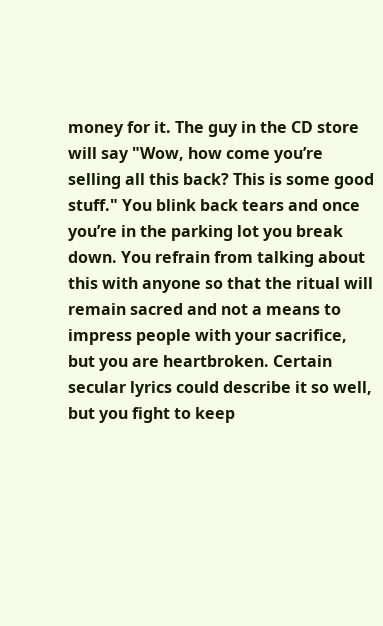money for it. The guy in the CD store will say "Wow, how come you’re selling all this back? This is some good stuff." You blink back tears and once you’re in the parking lot you break down. You refrain from talking about this with anyone so that the ritual will remain sacred and not a means to impress people with your sacrifice, but you are heartbroken. Certain secular lyrics could describe it so well, but you fight to keep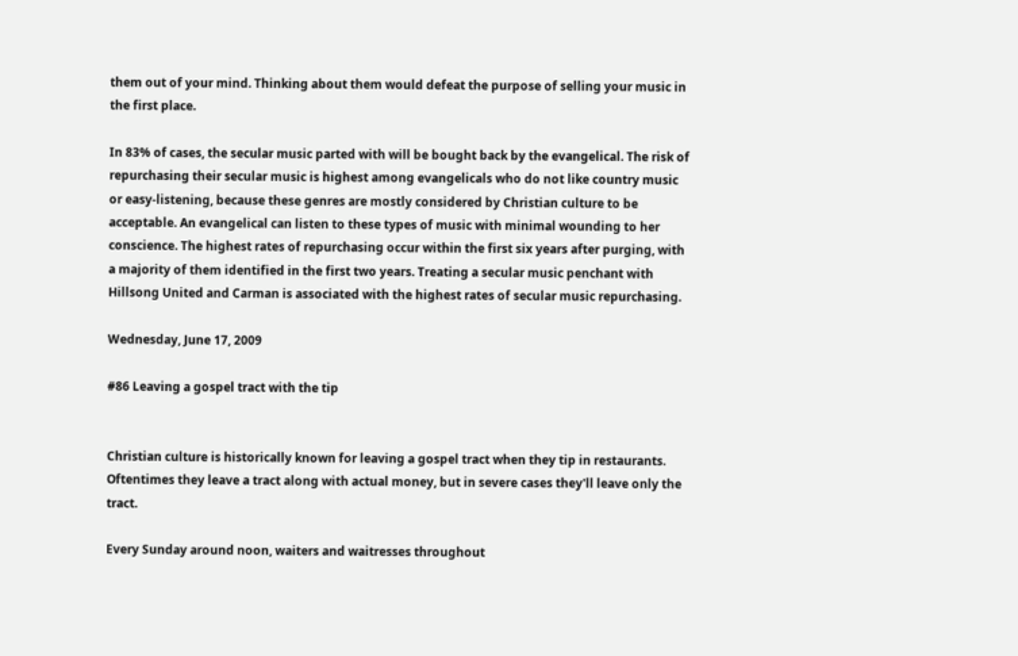them out of your mind. Thinking about them would defeat the purpose of selling your music in the first place.

In 83% of cases, the secular music parted with will be bought back by the evangelical. The risk of repurchasing their secular music is highest among evangelicals who do not like country music or easy-listening, because these genres are mostly considered by Christian culture to be acceptable. An evangelical can listen to these types of music with minimal wounding to her conscience. The highest rates of repurchasing occur within the first six years after purging, with a majority of them identified in the first two years. Treating a secular music penchant with Hillsong United and Carman is associated with the highest rates of secular music repurchasing.

Wednesday, June 17, 2009

#86 Leaving a gospel tract with the tip


Christian culture is historically known for leaving a gospel tract when they tip in restaurants. Oftentimes they leave a tract along with actual money, but in severe cases they'll leave only the tract.

Every Sunday around noon, waiters and waitresses throughout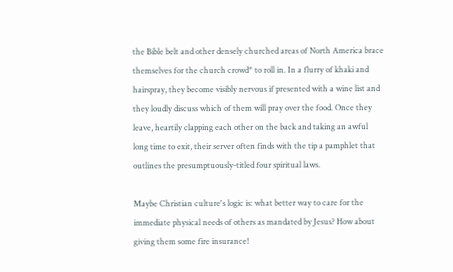the Bible belt and other densely churched areas of North America brace themselves for the church crowd* to roll in. In a flurry of khaki and hairspray, they become visibly nervous if presented with a wine list and they loudly discuss which of them will pray over the food. Once they leave, heartily clapping each other on the back and taking an awful long time to exit, their server often finds with the tip a pamphlet that outlines the presumptuously-titled four spiritual laws.

Maybe Christian culture's logic is: what better way to care for the immediate physical needs of others as mandated by Jesus? How about giving them some fire insurance!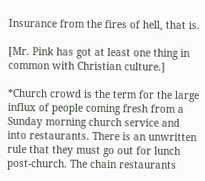Insurance from the fires of hell, that is.

[Mr. Pink has got at least one thing in common with Christian culture.]

*Church crowd is the term for the large influx of people coming fresh from a Sunday morning church service and into restaurants. There is an unwritten rule that they must go out for lunch post-church. The chain restaurants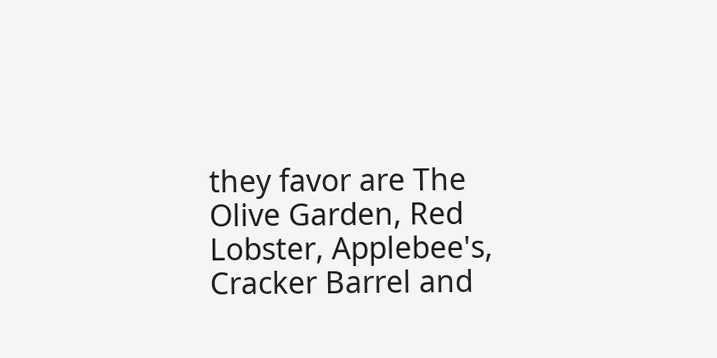they favor are The Olive Garden, Red Lobster, Applebee's, Cracker Barrel and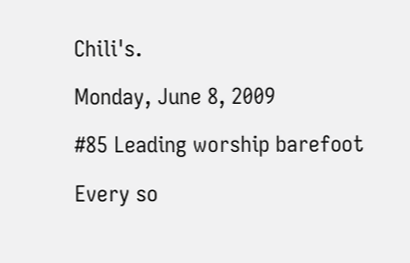Chili's.

Monday, June 8, 2009

#85 Leading worship barefoot

Every so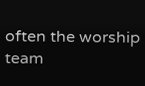often the worship team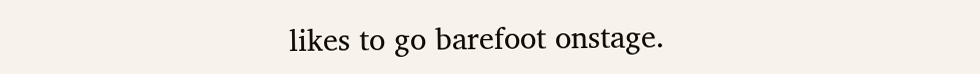likes to go barefoot onstage.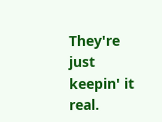They're just keepin' it real.